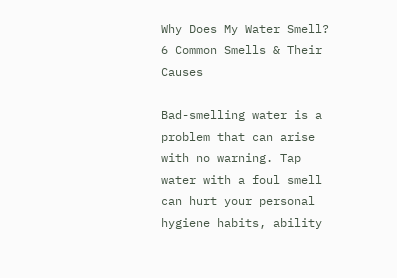Why Does My Water Smell? 6 Common Smells & Their Causes

Bad-smelling water is a problem that can arise with no warning. Tap water with a foul smell can hurt your personal hygiene habits, ability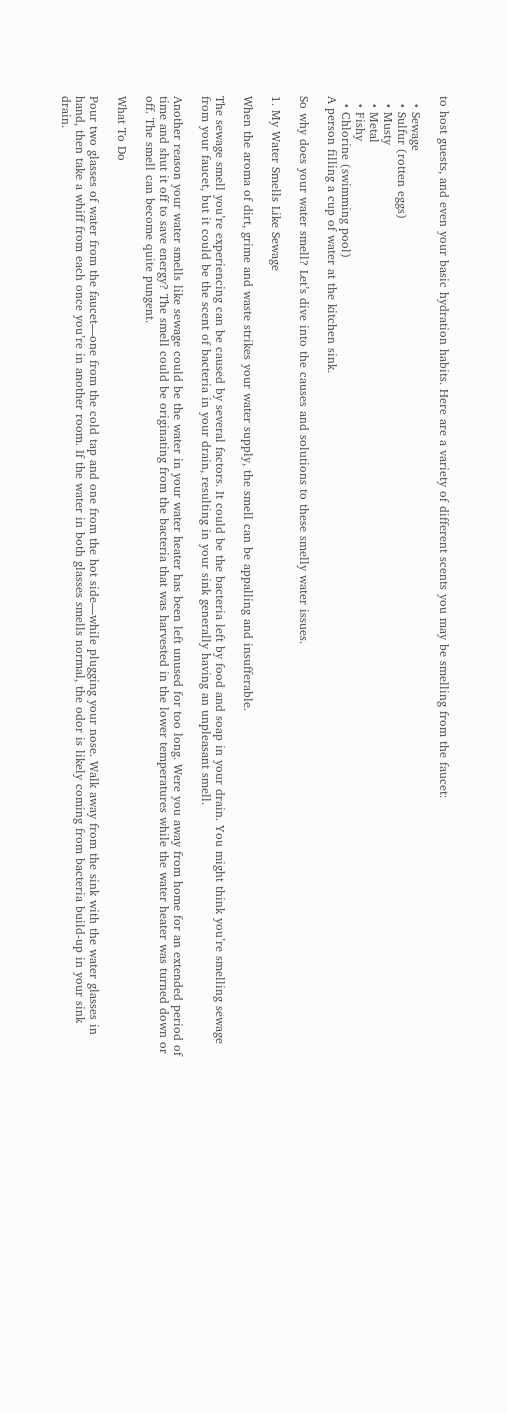to host guests, and even your basic hydration habits. Here are a variety of different scents you may be smelling from the faucet:

  • Sewage
  • Sulfur (rotten eggs)
  • Musty
  • Metal
  • Fishy
  • Chlorine (swimming pool)
A person filling a cup of water at the kitchen sink.

So why does your water smell? Let’s dive into the causes and solutions to these smelly water issues.

1. My Water Smells Like Sewage

When the aroma of dirt, grime and waste strikes your water supply, the smell can be appalling and insufferable.

The sewage smell you’re experiencing can be caused by several factors. It could be the bacteria left by food and soap in your drain. You might think you’re smelling sewage from your faucet, but it could be the scent of bacteria in your drain, resulting in your sink generally having an unpleasant smell.

Another reason your water smells like sewage could be the water in your water heater has been left unused for too long. Were you away from home for an extended period of time and shut it off to save energy? The smell could be originating from the bacteria that was harvested in the lower temperatures while the water heater was turned down or off. The smell can become quite pungent.

What To Do

Pour two glasses of water from the faucet—one from the cold tap and one from the hot side—while plugging your nose. Walk away from the sink with the water glasses in hand, then take a whiff from each once you’re in another room. If the water in both glasses smells normal, the odor is likely coming from bacteria build-up in your sink drain.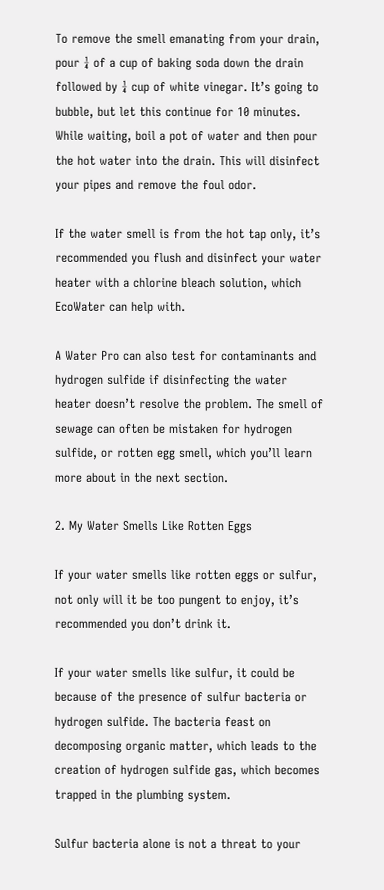To remove the smell emanating from your drain, pour ¼ of a cup of baking soda down the drain followed by ¼ cup of white vinegar. It’s going to bubble, but let this continue for 10 minutes. While waiting, boil a pot of water and then pour the hot water into the drain. This will disinfect your pipes and remove the foul odor.

If the water smell is from the hot tap only, it’s recommended you flush and disinfect your water heater with a chlorine bleach solution, which EcoWater can help with.

A Water Pro can also test for contaminants and hydrogen sulfide if disinfecting the water heater doesn’t resolve the problem. The smell of sewage can often be mistaken for hydrogen sulfide, or rotten egg smell, which you’ll learn more about in the next section.

2. My Water Smells Like Rotten Eggs

If your water smells like rotten eggs or sulfur, not only will it be too pungent to enjoy, it’s recommended you don’t drink it.

If your water smells like sulfur, it could be because of the presence of sulfur bacteria or hydrogen sulfide. The bacteria feast on decomposing organic matter, which leads to the creation of hydrogen sulfide gas, which becomes trapped in the plumbing system.

Sulfur bacteria alone is not a threat to your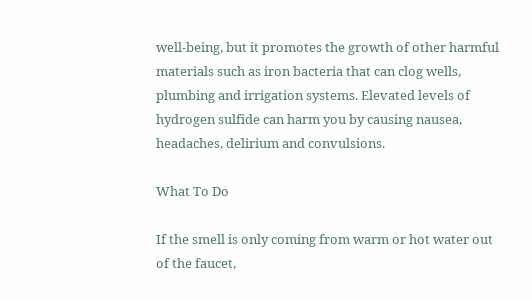well-being, but it promotes the growth of other harmful materials such as iron bacteria that can clog wells, plumbing and irrigation systems. Elevated levels of hydrogen sulfide can harm you by causing nausea, headaches, delirium and convulsions.

What To Do

If the smell is only coming from warm or hot water out of the faucet,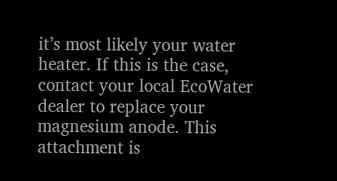it’s most likely your water heater. If this is the case, contact your local EcoWater dealer to replace your magnesium anode. This attachment is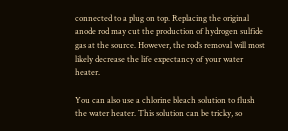connected to a plug on top. Replacing the original anode rod may cut the production of hydrogen sulfide gas at the source. However, the rod’s removal will most likely decrease the life expectancy of your water heater.

You can also use a chlorine bleach solution to flush the water heater. This solution can be tricky, so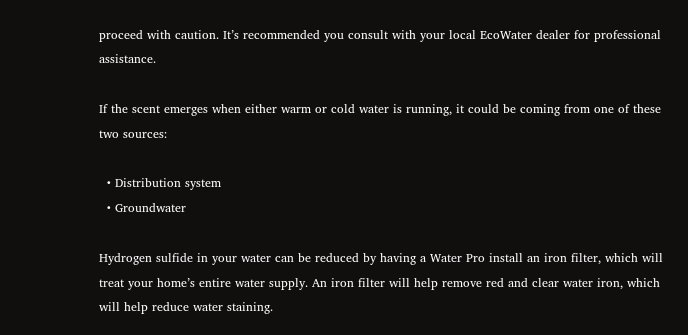proceed with caution. It’s recommended you consult with your local EcoWater dealer for professional assistance.

If the scent emerges when either warm or cold water is running, it could be coming from one of these two sources:

  • Distribution system
  • Groundwater

Hydrogen sulfide in your water can be reduced by having a Water Pro install an iron filter, which will treat your home’s entire water supply. An iron filter will help remove red and clear water iron, which will help reduce water staining.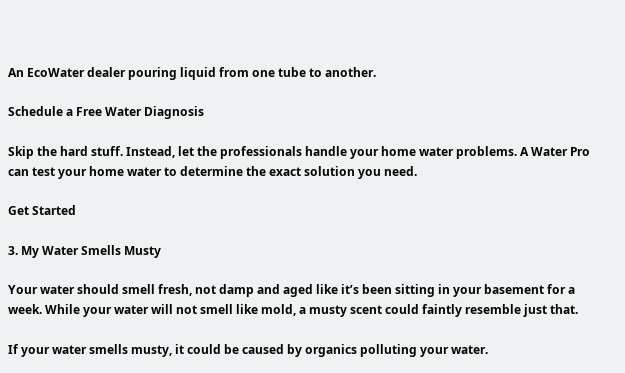An EcoWater dealer pouring liquid from one tube to another.

Schedule a Free Water Diagnosis

Skip the hard stuff. Instead, let the professionals handle your home water problems. A Water Pro can test your home water to determine the exact solution you need.

Get Started

3. My Water Smells Musty

Your water should smell fresh, not damp and aged like it’s been sitting in your basement for a week. While your water will not smell like mold, a musty scent could faintly resemble just that.

If your water smells musty, it could be caused by organics polluting your water.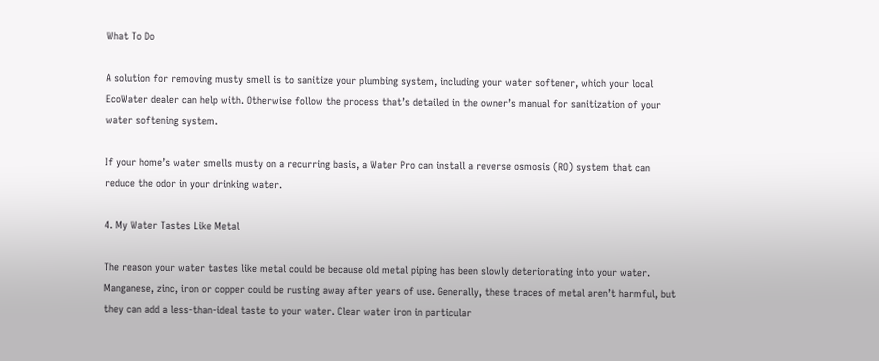What To Do

A solution for removing musty smell is to sanitize your plumbing system, including your water softener, which your local EcoWater dealer can help with. Otherwise follow the process that’s detailed in the owner’s manual for sanitization of your water softening system.

If your home’s water smells musty on a recurring basis, a Water Pro can install a reverse osmosis (RO) system that can reduce the odor in your drinking water.

4. My Water Tastes Like Metal

The reason your water tastes like metal could be because old metal piping has been slowly deteriorating into your water. Manganese, zinc, iron or copper could be rusting away after years of use. Generally, these traces of metal aren’t harmful, but they can add a less-than-ideal taste to your water. Clear water iron in particular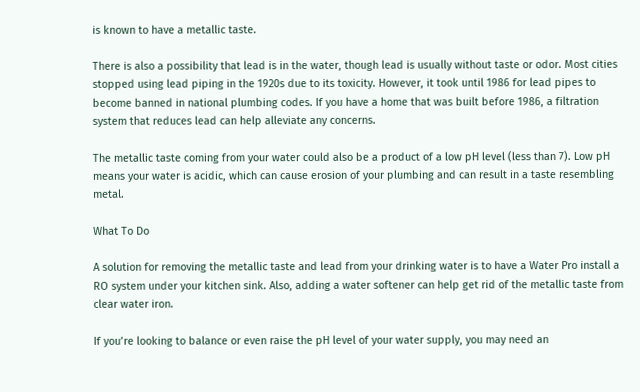is known to have a metallic taste.

There is also a possibility that lead is in the water, though lead is usually without taste or odor. Most cities stopped using lead piping in the 1920s due to its toxicity. However, it took until 1986 for lead pipes to become banned in national plumbing codes. If you have a home that was built before 1986, a filtration system that reduces lead can help alleviate any concerns.

The metallic taste coming from your water could also be a product of a low pH level (less than 7). Low pH means your water is acidic, which can cause erosion of your plumbing and can result in a taste resembling metal.

What To Do

A solution for removing the metallic taste and lead from your drinking water is to have a Water Pro install a RO system under your kitchen sink. Also, adding a water softener can help get rid of the metallic taste from clear water iron.

If you’re looking to balance or even raise the pH level of your water supply, you may need an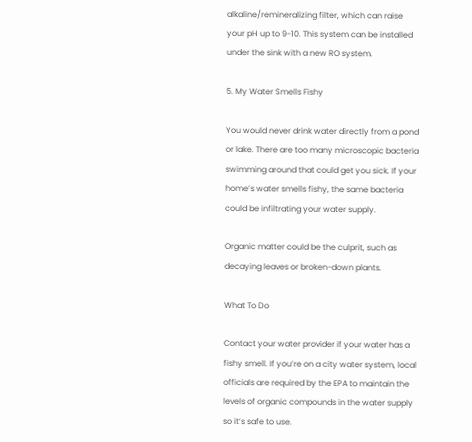alkaline/remineralizing filter, which can raise your pH up to 9-10. This system can be installed under the sink with a new RO system.

5. My Water Smells Fishy

You would never drink water directly from a pond or lake. There are too many microscopic bacteria swimming around that could get you sick. If your home’s water smells fishy, the same bacteria could be infiltrating your water supply.

Organic matter could be the culprit, such as decaying leaves or broken-down plants.

What To Do

Contact your water provider if your water has a fishy smell. If you’re on a city water system, local officials are required by the EPA to maintain the levels of organic compounds in the water supply so it’s safe to use.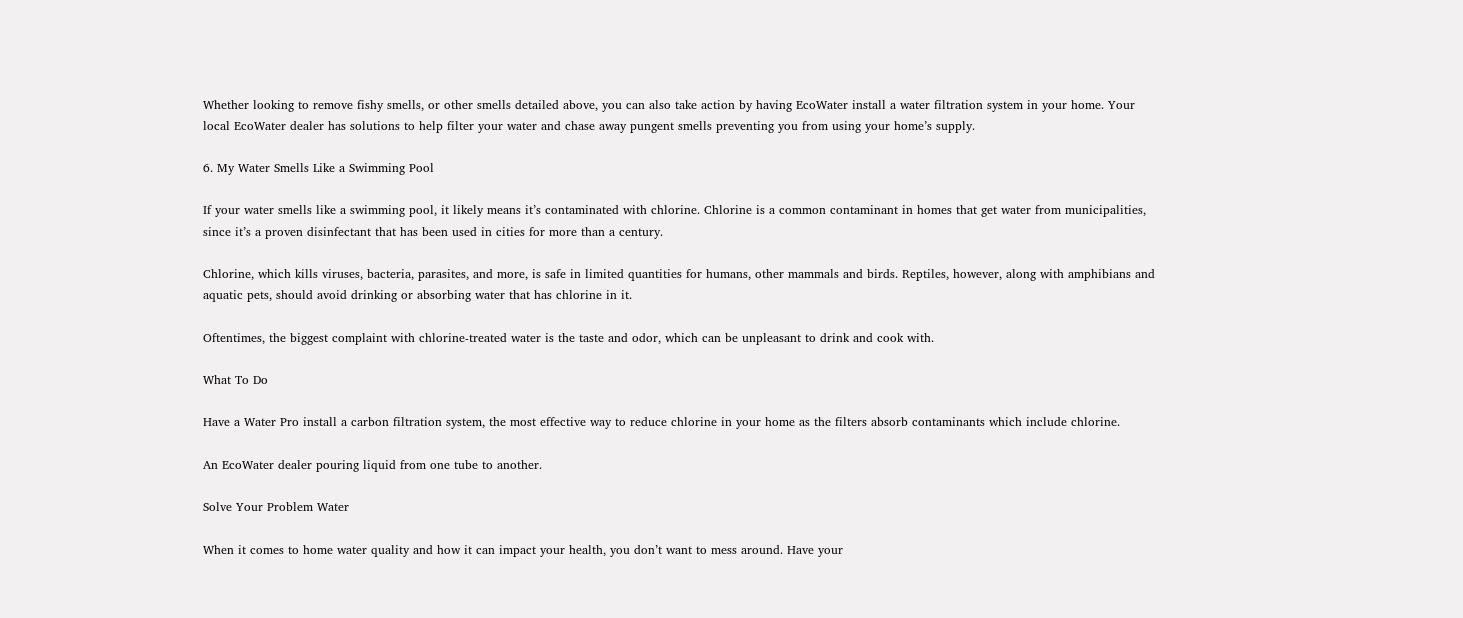Whether looking to remove fishy smells, or other smells detailed above, you can also take action by having EcoWater install a water filtration system in your home. Your local EcoWater dealer has solutions to help filter your water and chase away pungent smells preventing you from using your home’s supply.

6. My Water Smells Like a Swimming Pool

If your water smells like a swimming pool, it likely means it’s contaminated with chlorine. Chlorine is a common contaminant in homes that get water from municipalities, since it’s a proven disinfectant that has been used in cities for more than a century.

Chlorine, which kills viruses, bacteria, parasites, and more, is safe in limited quantities for humans, other mammals and birds. Reptiles, however, along with amphibians and aquatic pets, should avoid drinking or absorbing water that has chlorine in it.

Oftentimes, the biggest complaint with chlorine-treated water is the taste and odor, which can be unpleasant to drink and cook with.

What To Do

Have a Water Pro install a carbon filtration system, the most effective way to reduce chlorine in your home as the filters absorb contaminants which include chlorine.

An EcoWater dealer pouring liquid from one tube to another.

Solve Your Problem Water

When it comes to home water quality and how it can impact your health, you don’t want to mess around. Have your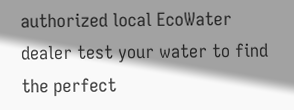authorized local EcoWater dealer test your water to find the perfect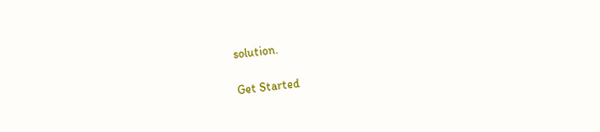solution.

Get Started